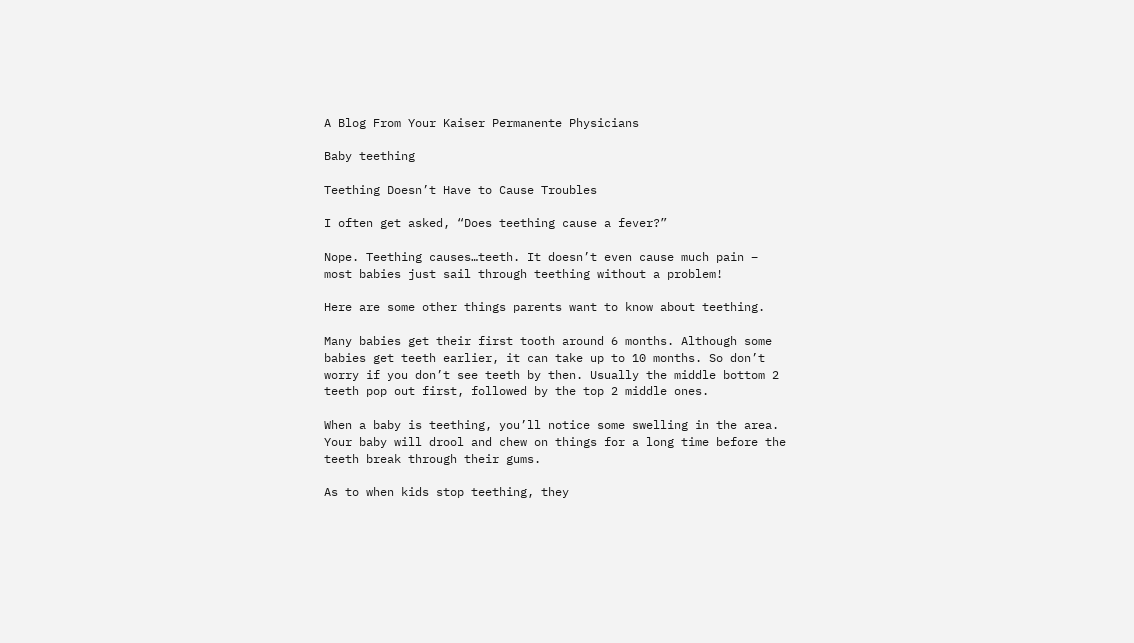A Blog From Your Kaiser Permanente Physicians

Baby teething

Teething Doesn’t Have to Cause Troubles

I often get asked, “Does teething cause a fever?”

Nope. Teething causes…teeth. It doesn’t even cause much pain – most babies just sail through teething without a problem!

Here are some other things parents want to know about teething.

Many babies get their first tooth around 6 months. Although some babies get teeth earlier, it can take up to 10 months. So don’t worry if you don’t see teeth by then. Usually the middle bottom 2 teeth pop out first, followed by the top 2 middle ones.

When a baby is teething, you’ll notice some swelling in the area. Your baby will drool and chew on things for a long time before the teeth break through their gums.

As to when kids stop teething, they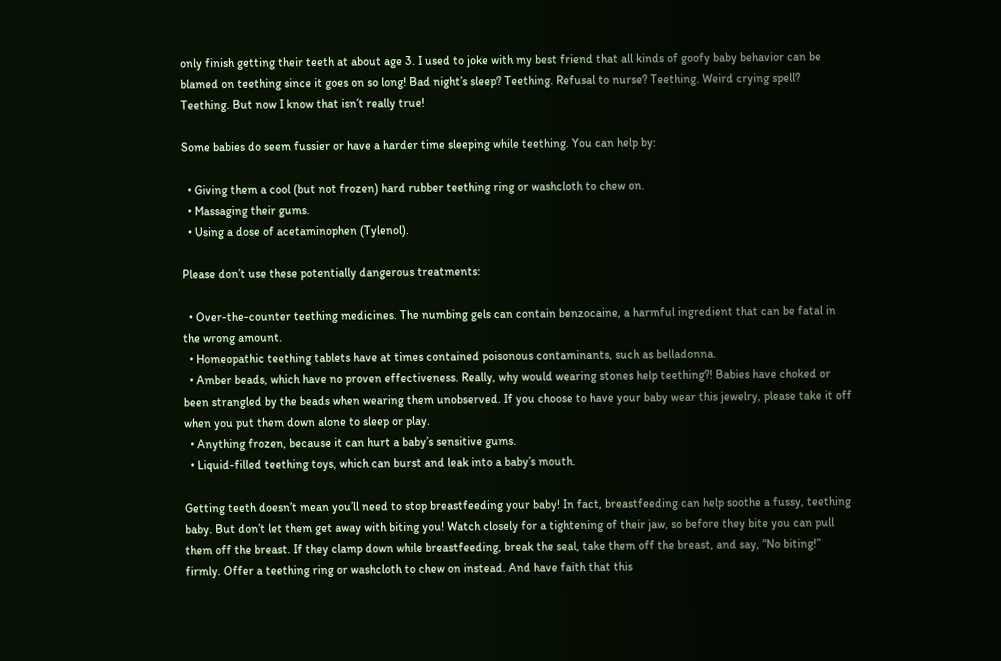only finish getting their teeth at about age 3. I used to joke with my best friend that all kinds of goofy baby behavior can be blamed on teething since it goes on so long! Bad night’s sleep? Teething. Refusal to nurse? Teething. Weird crying spell? Teething. But now I know that isn’t really true!

Some babies do seem fussier or have a harder time sleeping while teething. You can help by:

  • Giving them a cool (but not frozen) hard rubber teething ring or washcloth to chew on.
  • Massaging their gums.
  • Using a dose of acetaminophen (Tylenol).

Please don’t use these potentially dangerous treatments:

  • Over-the-counter teething medicines. The numbing gels can contain benzocaine, a harmful ingredient that can be fatal in the wrong amount.
  • Homeopathic teething tablets have at times contained poisonous contaminants, such as belladonna.
  • Amber beads, which have no proven effectiveness. Really, why would wearing stones help teething?! Babies have choked or been strangled by the beads when wearing them unobserved. If you choose to have your baby wear this jewelry, please take it off when you put them down alone to sleep or play.
  • Anything frozen, because it can hurt a baby’s sensitive gums.
  • Liquid-filled teething toys, which can burst and leak into a baby’s mouth.

Getting teeth doesn’t mean you’ll need to stop breastfeeding your baby! In fact, breastfeeding can help soothe a fussy, teething baby. But don’t let them get away with biting you! Watch closely for a tightening of their jaw, so before they bite you can pull them off the breast. If they clamp down while breastfeeding, break the seal, take them off the breast, and say, “No biting!” firmly. Offer a teething ring or washcloth to chew on instead. And have faith that this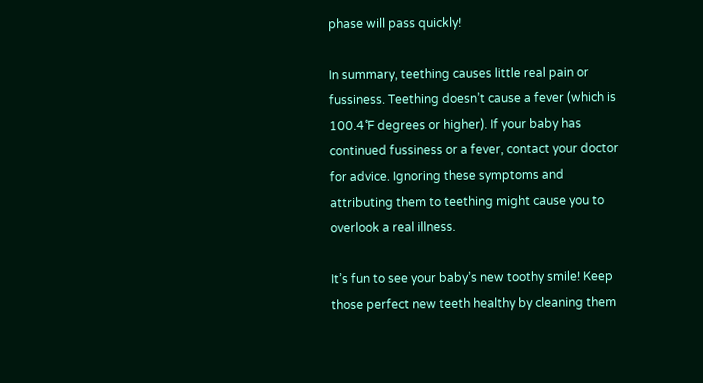phase will pass quickly!

In summary, teething causes little real pain or fussiness. Teething doesn’t cause a fever (which is 100.4˚F degrees or higher). If your baby has continued fussiness or a fever, contact your doctor for advice. Ignoring these symptoms and attributing them to teething might cause you to overlook a real illness.

It’s fun to see your baby’s new toothy smile! Keep those perfect new teeth healthy by cleaning them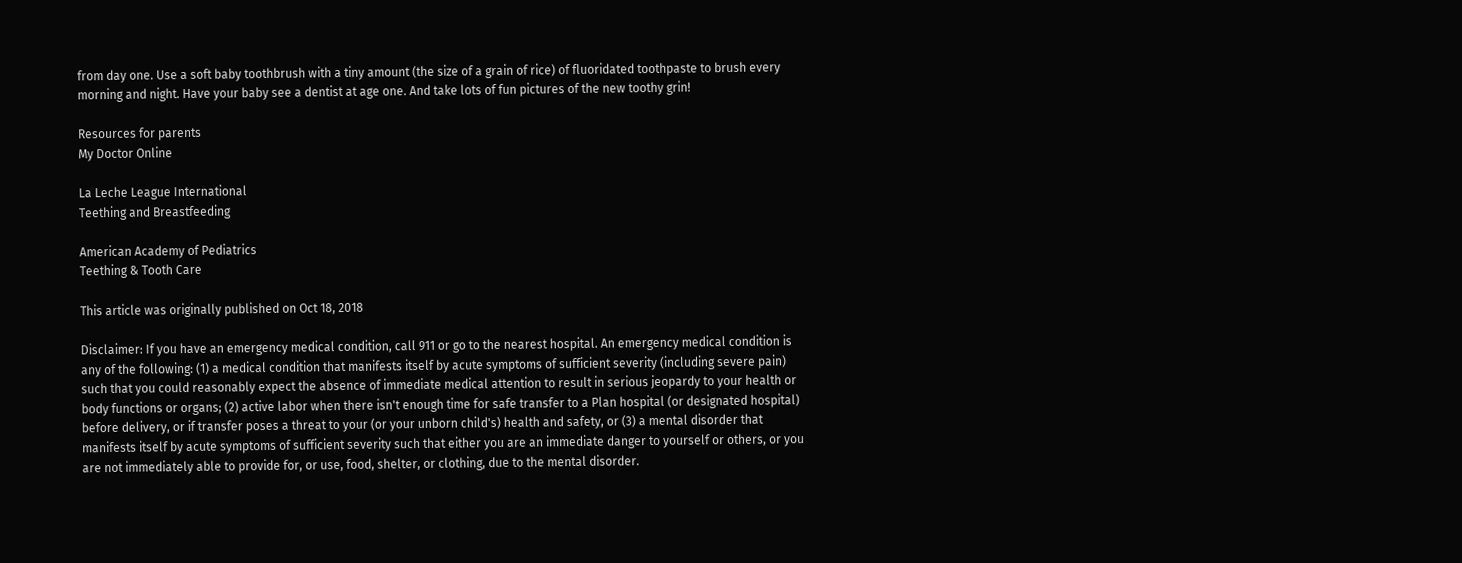from day one. Use a soft baby toothbrush with a tiny amount (the size of a grain of rice) of fluoridated toothpaste to brush every morning and night. Have your baby see a dentist at age one. And take lots of fun pictures of the new toothy grin!

Resources for parents
My Doctor Online

La Leche League International
Teething and Breastfeeding

American Academy of Pediatrics
Teething & Tooth Care

This article was originally published on Oct 18, 2018

Disclaimer: If you have an emergency medical condition, call 911 or go to the nearest hospital. An emergency medical condition is any of the following: (1) a medical condition that manifests itself by acute symptoms of sufficient severity (including severe pain) such that you could reasonably expect the absence of immediate medical attention to result in serious jeopardy to your health or body functions or organs; (2) active labor when there isn't enough time for safe transfer to a Plan hospital (or designated hospital) before delivery, or if transfer poses a threat to your (or your unborn child's) health and safety, or (3) a mental disorder that manifests itself by acute symptoms of sufficient severity such that either you are an immediate danger to yourself or others, or you are not immediately able to provide for, or use, food, shelter, or clothing, due to the mental disorder.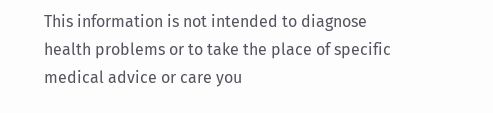This information is not intended to diagnose health problems or to take the place of specific medical advice or care you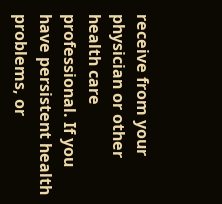receive from your physician or other health care professional. If you have persistent health problems, or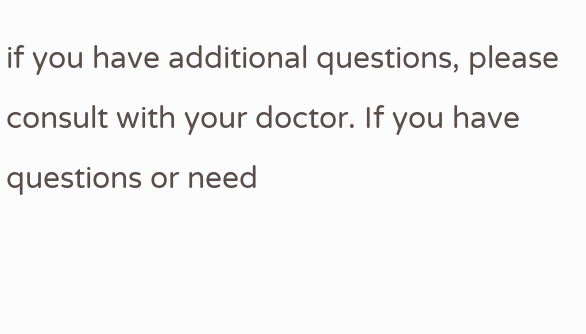if you have additional questions, please consult with your doctor. If you have questions or need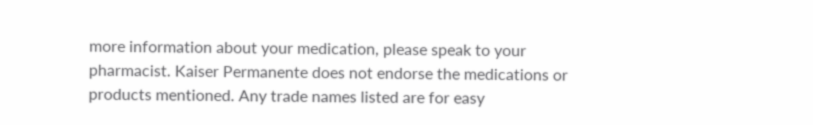more information about your medication, please speak to your pharmacist. Kaiser Permanente does not endorse the medications or products mentioned. Any trade names listed are for easy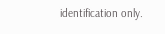identification only.